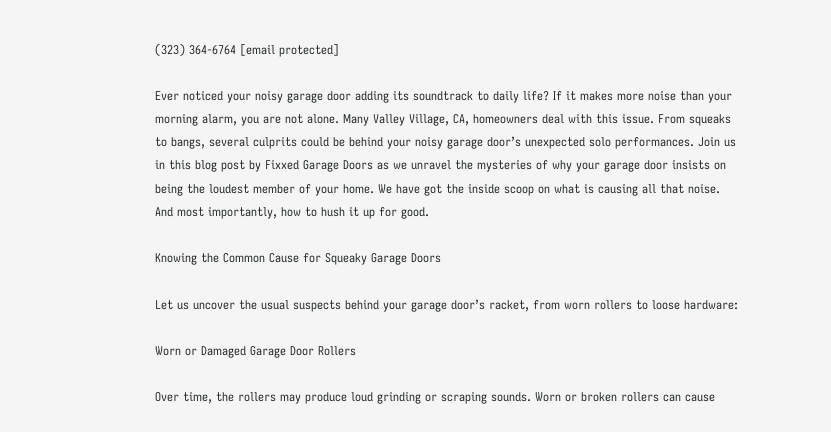(323) 364-6764 [email protected]

Ever noticed your noisy garage door adding its soundtrack to daily life? If it makes more noise than your morning alarm, you are not alone. Many Valley Village, CA, homeowners deal with this issue. From squeaks to bangs, several culprits could be behind your noisy garage door’s unexpected solo performances. Join us in this blog post by Fixxed Garage Doors as we unravel the mysteries of why your garage door insists on being the loudest member of your home. We have got the inside scoop on what is causing all that noise. And most importantly, how to hush it up for good.

Knowing the Common Cause for Squeaky Garage Doors

Let us uncover the usual suspects behind your garage door’s racket, from worn rollers to loose hardware:

Worn or Damaged Garage Door Rollers

Over time, the rollers may produce loud grinding or scraping sounds. Worn or broken rollers can cause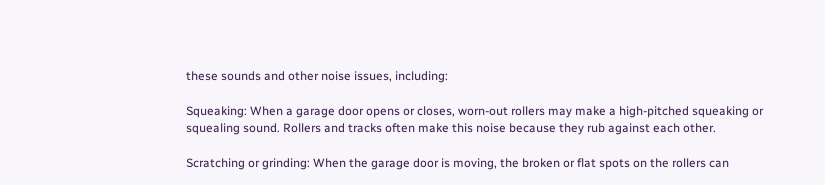these sounds and other noise issues, including:

Squeaking: When a garage door opens or closes, worn-out rollers may make a high-pitched squeaking or squealing sound. Rollers and tracks often make this noise because they rub against each other.

Scratching or grinding: When the garage door is moving, the broken or flat spots on the rollers can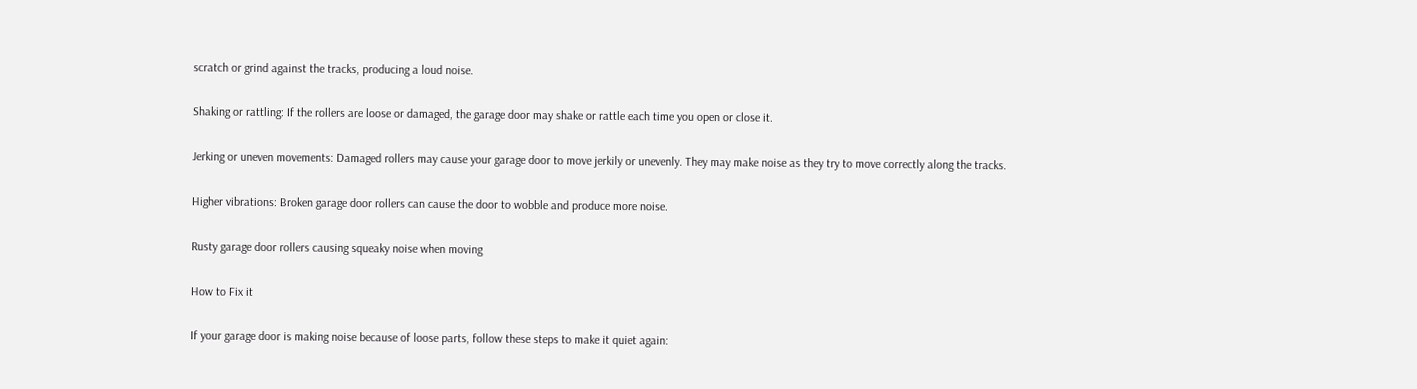scratch or grind against the tracks, producing a loud noise.

Shaking or rattling: If the rollers are loose or damaged, the garage door may shake or rattle each time you open or close it.

Jerking or uneven movements: Damaged rollers may cause your garage door to move jerkily or unevenly. They may make noise as they try to move correctly along the tracks.

Higher vibrations: Broken garage door rollers can cause the door to wobble and produce more noise.

Rusty garage door rollers causing squeaky noise when moving

How to Fix it

If your garage door is making noise because of loose parts, follow these steps to make it quiet again: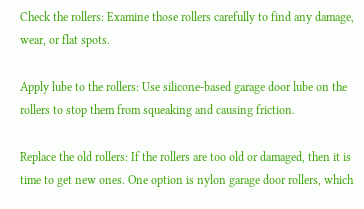Check the rollers: Examine those rollers carefully to find any damage, wear, or flat spots.

Apply lube to the rollers: Use silicone-based garage door lube on the rollers to stop them from squeaking and causing friction.

Replace the old rollers: If the rollers are too old or damaged, then it is time to get new ones. One option is nylon garage door rollers, which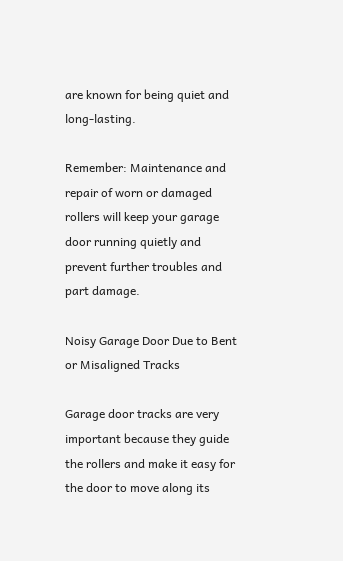are known for being quiet and long-lasting.

Remember: Maintenance and repair of worn or damaged rollers will keep your garage door running quietly and prevent further troubles and part damage.

Noisy Garage Door Due to Bent or Misaligned Tracks

Garage door tracks are very important because they guide the rollers and make it easy for the door to move along its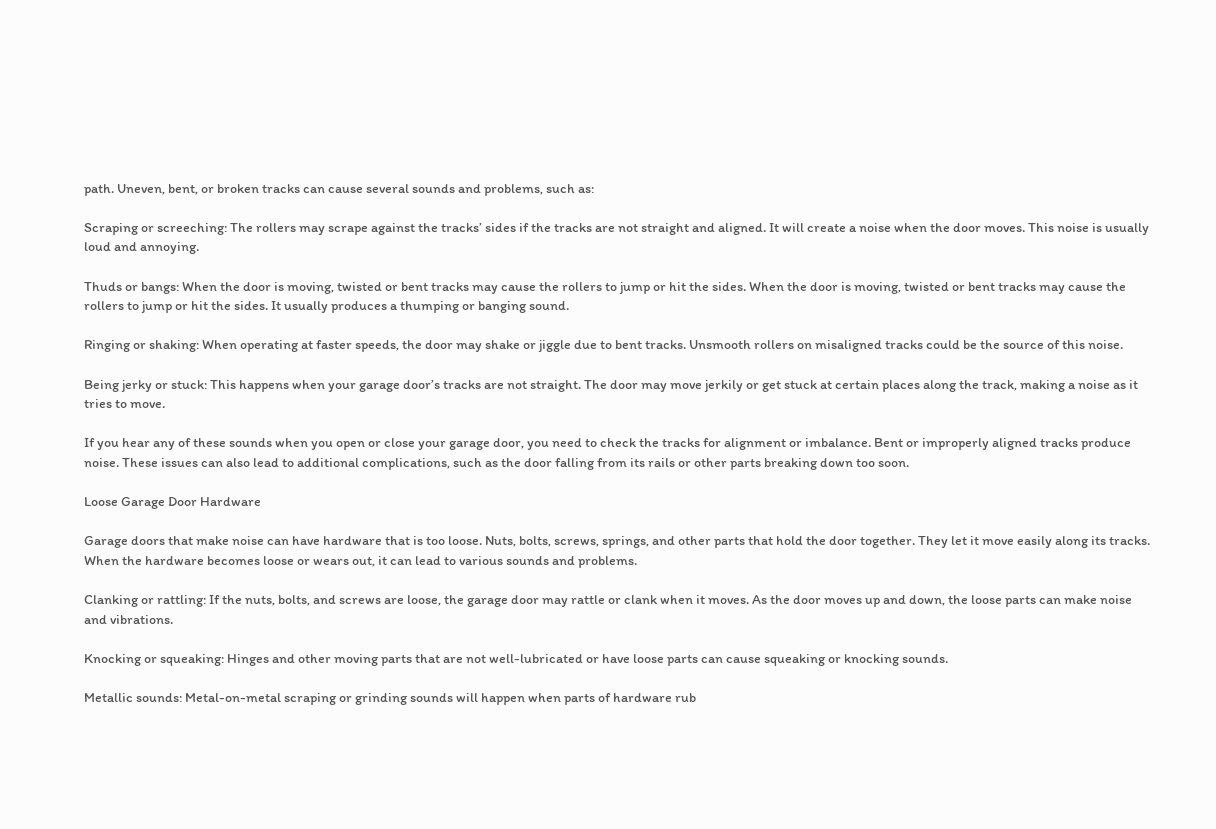path. Uneven, bent, or broken tracks can cause several sounds and problems, such as:

Scraping or screeching: The rollers may scrape against the tracks’ sides if the tracks are not straight and aligned. It will create a noise when the door moves. This noise is usually loud and annoying.

Thuds or bangs: When the door is moving, twisted or bent tracks may cause the rollers to jump or hit the sides. When the door is moving, twisted or bent tracks may cause the rollers to jump or hit the sides. It usually produces a thumping or banging sound.

Ringing or shaking: When operating at faster speeds, the door may shake or jiggle due to bent tracks. Unsmooth rollers on misaligned tracks could be the source of this noise.

Being jerky or stuck: This happens when your garage door’s tracks are not straight. The door may move jerkily or get stuck at certain places along the track, making a noise as it tries to move.

If you hear any of these sounds when you open or close your garage door, you need to check the tracks for alignment or imbalance. Bent or improperly aligned tracks produce noise. These issues can also lead to additional complications, such as the door falling from its rails or other parts breaking down too soon.

Loose Garage Door Hardware

Garage doors that make noise can have hardware that is too loose. Nuts, bolts, screws, springs, and other parts that hold the door together. They let it move easily along its tracks. When the hardware becomes loose or wears out, it can lead to various sounds and problems.

Clanking or rattling: If the nuts, bolts, and screws are loose, the garage door may rattle or clank when it moves. As the door moves up and down, the loose parts can make noise and vibrations.

Knocking or squeaking: Hinges and other moving parts that are not well-lubricated or have loose parts can cause squeaking or knocking sounds.

Metallic sounds: Metal-on-metal scraping or grinding sounds will happen when parts of hardware rub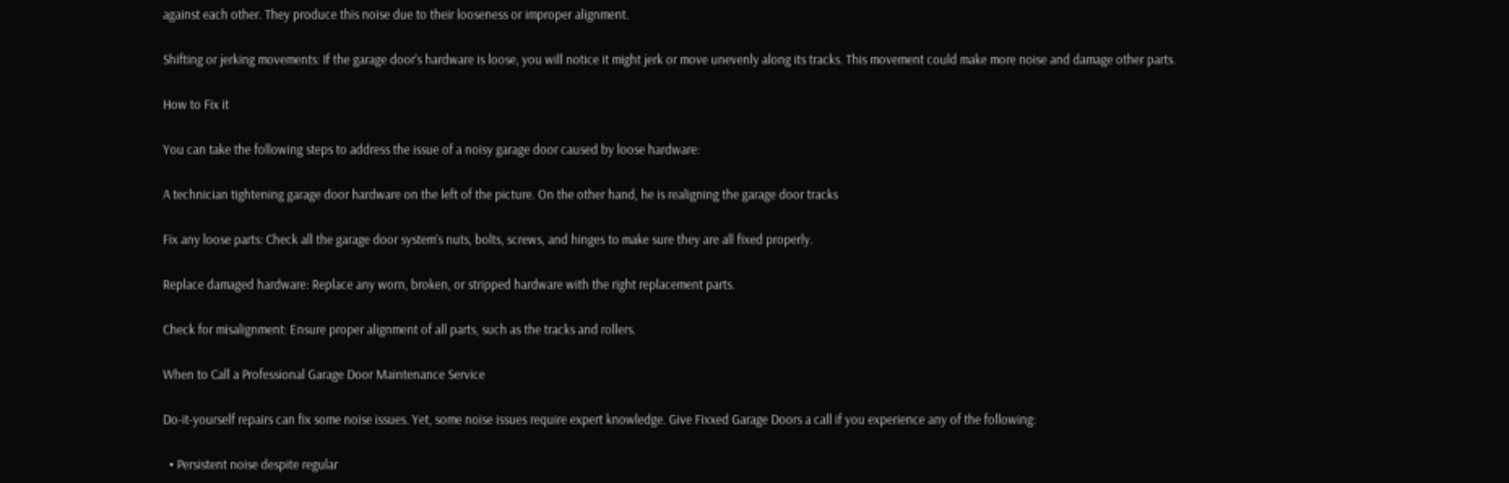against each other. They produce this noise due to their looseness or improper alignment.

Shifting or jerking movements: If the garage door’s hardware is loose, you will notice it might jerk or move unevenly along its tracks. This movement could make more noise and damage other parts.

How to Fix it

You can take the following steps to address the issue of a noisy garage door caused by loose hardware:

A technician tightening garage door hardware on the left of the picture. On the other hand, he is realigning the garage door tracks

Fix any loose parts: Check all the garage door system’s nuts, bolts, screws, and hinges to make sure they are all fixed properly.

Replace damaged hardware: Replace any worn, broken, or stripped hardware with the right replacement parts.

Check for misalignment: Ensure proper alignment of all parts, such as the tracks and rollers.

When to Call a Professional Garage Door Maintenance Service

Do-it-yourself repairs can fix some noise issues. Yet, some noise issues require expert knowledge. Give Fixxed Garage Doors a call if you experience any of the following:

  • Persistent noise despite regular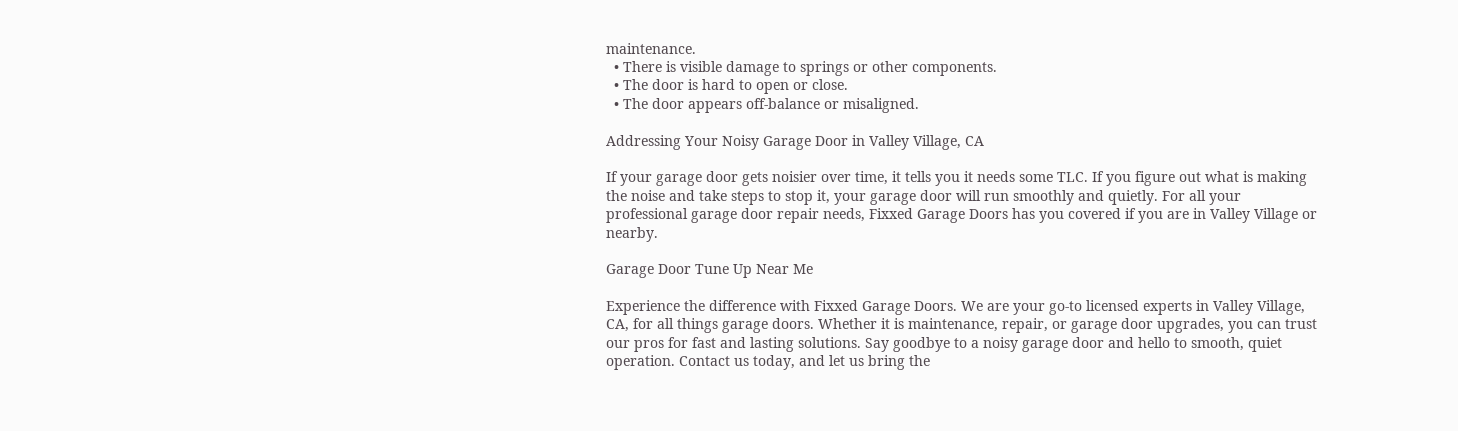maintenance.
  • There is visible damage to springs or other components.
  • The door is hard to open or close.
  • The door appears off-balance or misaligned.

Addressing Your Noisy Garage Door in Valley Village, CA

If your garage door gets noisier over time, it tells you it needs some TLC. If you figure out what is making the noise and take steps to stop it, your garage door will run smoothly and quietly. For all your professional garage door repair needs, Fixxed Garage Doors has you covered if you are in Valley Village or nearby.

Garage Door Tune Up Near Me

Experience the difference with Fixxed Garage Doors. We are your go-to licensed experts in Valley Village, CA, for all things garage doors. Whether it is maintenance, repair, or garage door upgrades, you can trust our pros for fast and lasting solutions. Say goodbye to a noisy garage door and hello to smooth, quiet operation. Contact us today, and let us bring the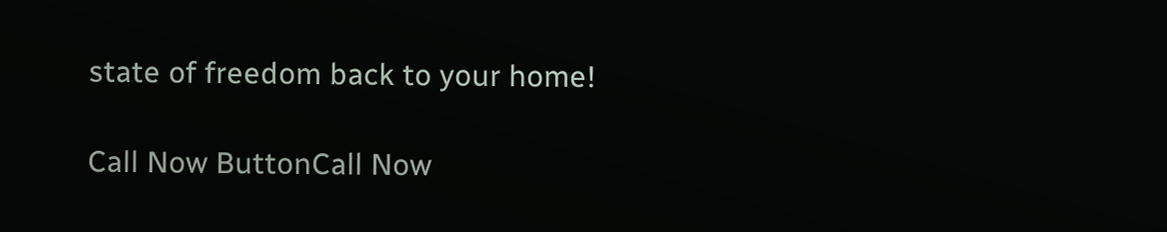state of freedom back to your home!

Call Now ButtonCall Now